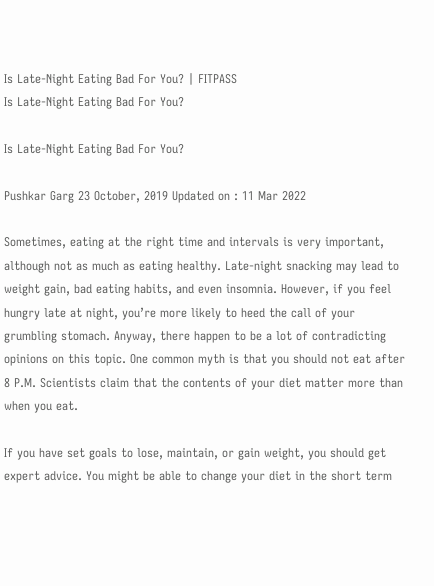Is Late-Night Eating Bad For You? | FITPASS
Is Late-Night Eating Bad For You?

Is Late-Night Eating Bad For You?

Pushkar Garg 23 October, 2019 Updated on : 11 Mar 2022

Sometimes, eating at the right time and intervals is very important, although not as much as eating healthy. Late-night snacking may lead to weight gain, bad eating habits, and even insomnia. However, if you feel hungry late at night, you’re more likely to heed the call of your grumbling stomach. Anyway, there happen to be a lot of contradicting opinions on this topic. One common myth is that you should not eat after 8 P.M. Scientists claim that the contents of your diet matter more than when you eat.

If you have set goals to lose, maintain, or gain weight, you should get expert advice. You might be able to change your diet in the short term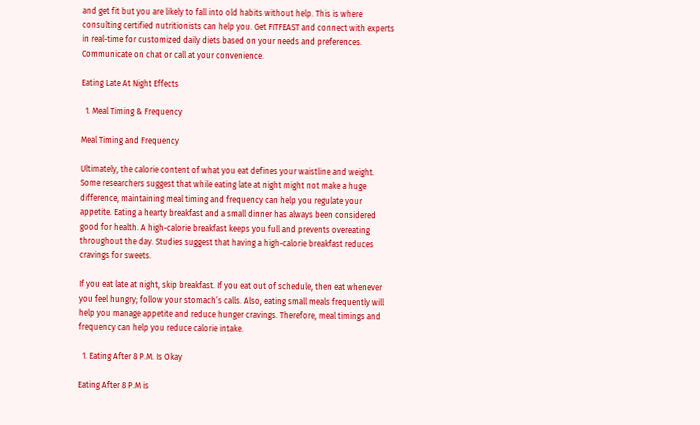and get fit but you are likely to fall into old habits without help. This is where consulting certified nutritionists can help you. Get FITFEAST and connect with experts in real-time for customized daily diets based on your needs and preferences. Communicate on chat or call at your convenience.

Eating Late At Night Effects

  1. Meal Timing & Frequency

Meal Timing and Frequency

Ultimately, the calorie content of what you eat defines your waistline and weight. Some researchers suggest that while eating late at night might not make a huge difference, maintaining meal timing and frequency can help you regulate your appetite. Eating a hearty breakfast and a small dinner has always been considered good for health. A high-calorie breakfast keeps you full and prevents overeating throughout the day. Studies suggest that having a high-calorie breakfast reduces cravings for sweets.

If you eat late at night, skip breakfast. If you eat out of schedule, then eat whenever you feel hungry; follow your stomach’s calls. Also, eating small meals frequently will help you manage appetite and reduce hunger cravings. Therefore, meal timings and frequency can help you reduce calorie intake.

  1. Eating After 8 P.M. Is Okay

Eating After 8 P.M is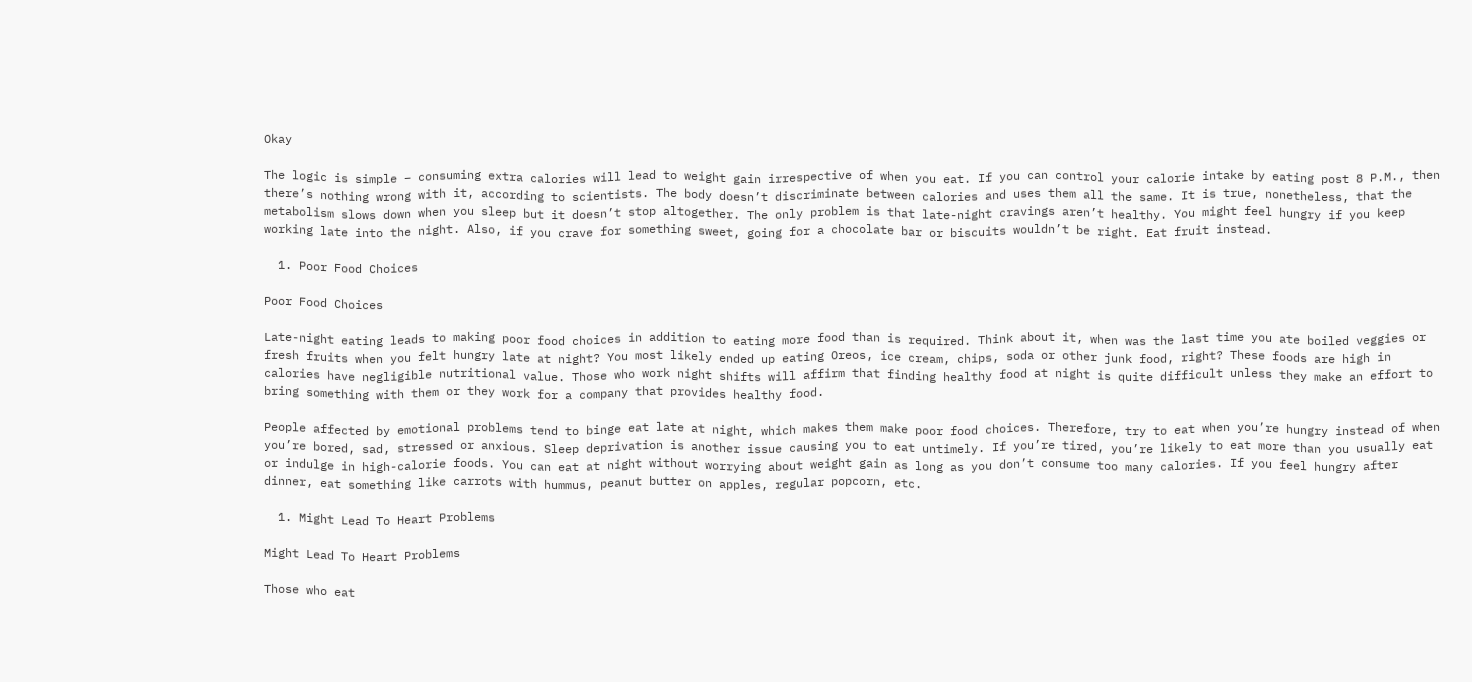Okay

The logic is simple – consuming extra calories will lead to weight gain irrespective of when you eat. If you can control your calorie intake by eating post 8 P.M., then there’s nothing wrong with it, according to scientists. The body doesn’t discriminate between calories and uses them all the same. It is true, nonetheless, that the metabolism slows down when you sleep but it doesn’t stop altogether. The only problem is that late-night cravings aren’t healthy. You might feel hungry if you keep working late into the night. Also, if you crave for something sweet, going for a chocolate bar or biscuits wouldn’t be right. Eat fruit instead.

  1. Poor Food Choices

Poor Food Choices

Late-night eating leads to making poor food choices in addition to eating more food than is required. Think about it, when was the last time you ate boiled veggies or fresh fruits when you felt hungry late at night? You most likely ended up eating Oreos, ice cream, chips, soda or other junk food, right? These foods are high in calories have negligible nutritional value. Those who work night shifts will affirm that finding healthy food at night is quite difficult unless they make an effort to bring something with them or they work for a company that provides healthy food.

People affected by emotional problems tend to binge eat late at night, which makes them make poor food choices. Therefore, try to eat when you’re hungry instead of when you’re bored, sad, stressed or anxious. Sleep deprivation is another issue causing you to eat untimely. If you’re tired, you’re likely to eat more than you usually eat or indulge in high-calorie foods. You can eat at night without worrying about weight gain as long as you don’t consume too many calories. If you feel hungry after dinner, eat something like carrots with hummus, peanut butter on apples, regular popcorn, etc.

  1. Might Lead To Heart Problems

Might Lead To Heart Problems

Those who eat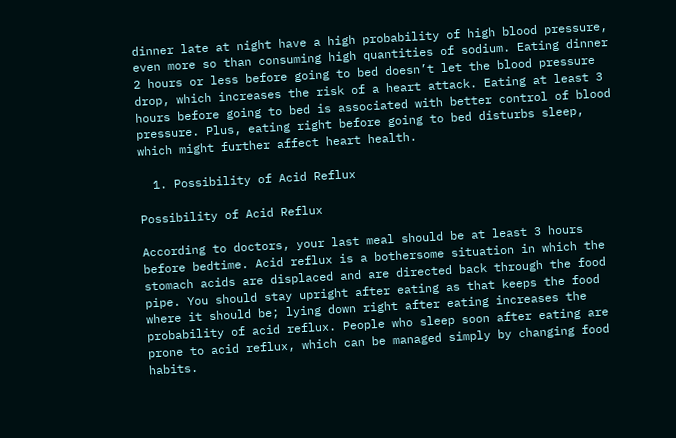dinner late at night have a high probability of high blood pressure, even more so than consuming high quantities of sodium. Eating dinner 2 hours or less before going to bed doesn’t let the blood pressure drop, which increases the risk of a heart attack. Eating at least 3 hours before going to bed is associated with better control of blood pressure. Plus, eating right before going to bed disturbs sleep, which might further affect heart health.

  1. Possibility of Acid Reflux

Possibility of Acid Reflux

According to doctors, your last meal should be at least 3 hours before bedtime. Acid reflux is a bothersome situation in which the stomach acids are displaced and are directed back through the food pipe. You should stay upright after eating as that keeps the food where it should be; lying down right after eating increases the probability of acid reflux. People who sleep soon after eating are prone to acid reflux, which can be managed simply by changing food habits.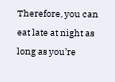Therefore, you can eat late at night as long as you’re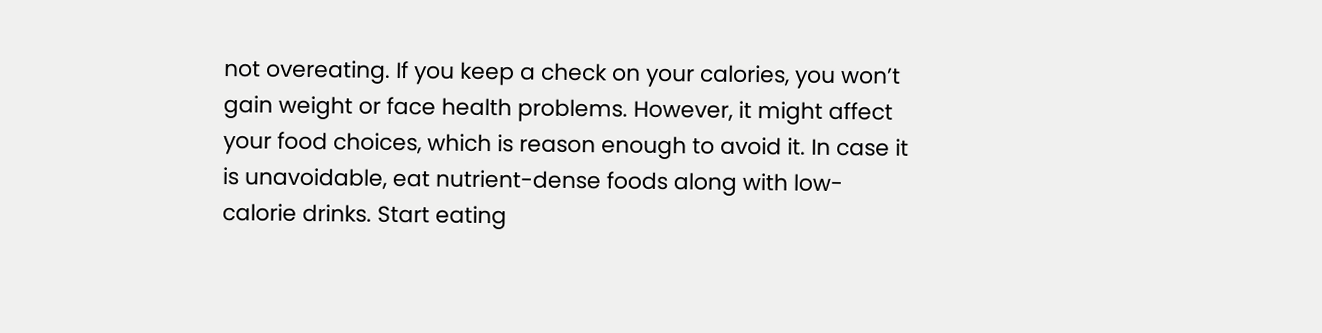not overeating. If you keep a check on your calories, you won’t gain weight or face health problems. However, it might affect your food choices, which is reason enough to avoid it. In case it is unavoidable, eat nutrient-dense foods along with low-calorie drinks. Start eating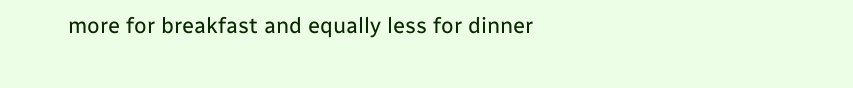more for breakfast and equally less for dinner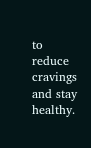to reduce cravings and stay healthy.